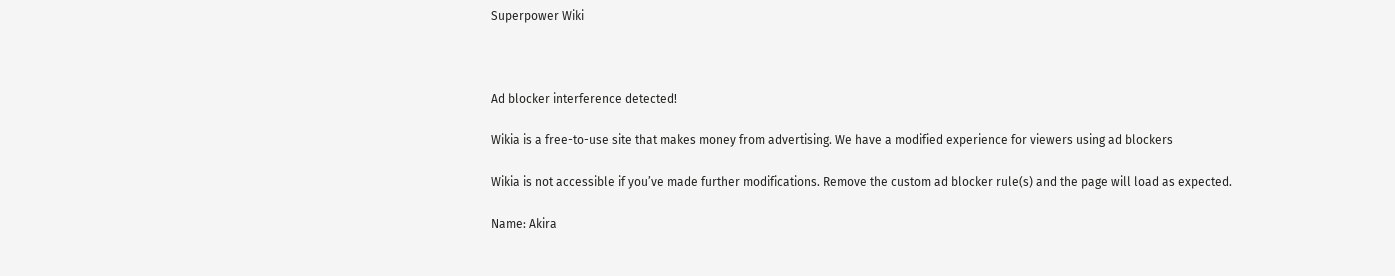Superpower Wiki



Ad blocker interference detected!

Wikia is a free-to-use site that makes money from advertising. We have a modified experience for viewers using ad blockers

Wikia is not accessible if you’ve made further modifications. Remove the custom ad blocker rule(s) and the page will load as expected.

Name: Akira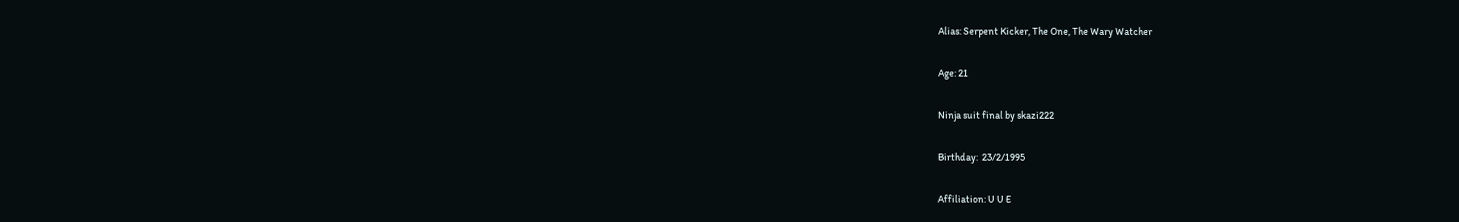Alias: Serpent Kicker, The One, The Wary Watcher

Age: 21

Ninja suit final by skazi222

Birthday:  23/2/1995

Affiliation: U U E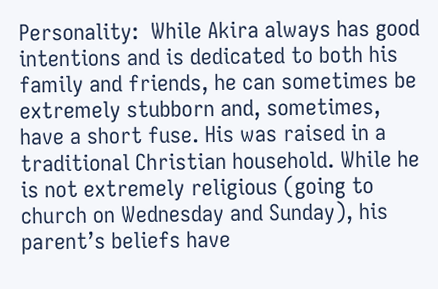Personality:  While Akira always has good intentions and is dedicated to both his family and friends, he can sometimes be extremely stubborn and, sometimes, have a short fuse. His was raised in a traditional Christian household. While he is not extremely religious (going to church on Wednesday and Sunday), his parent’s beliefs have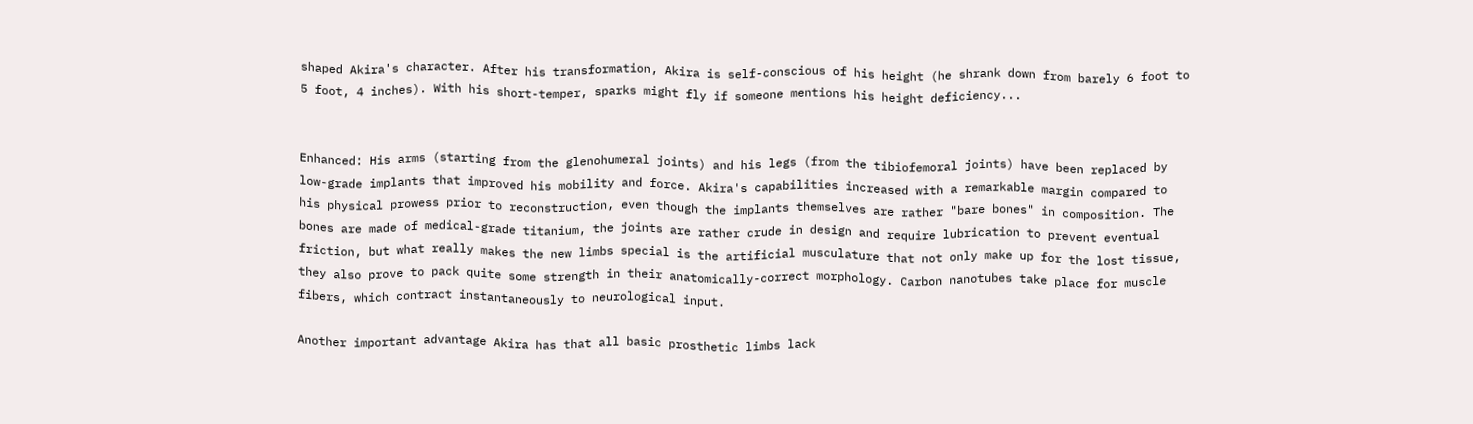shaped Akira's character. After his transformation, Akira is self-conscious of his height (he shrank down from barely 6 foot to 5 foot, 4 inches). With his short-temper, sparks might fly if someone mentions his height deficiency...


Enhanced: His arms (starting from the glenohumeral joints) and his legs (from the tibiofemoral joints) have been replaced by low-grade implants that improved his mobility and force. Akira's capabilities increased with a remarkable margin compared to his physical prowess prior to reconstruction, even though the implants themselves are rather "bare bones" in composition. The bones are made of medical-grade titanium, the joints are rather crude in design and require lubrication to prevent eventual friction, but what really makes the new limbs special is the artificial musculature that not only make up for the lost tissue, they also prove to pack quite some strength in their anatomically-correct morphology. Carbon nanotubes take place for muscle fibers, which contract instantaneously to neurological input.

Another important advantage Akira has that all basic prosthetic limbs lack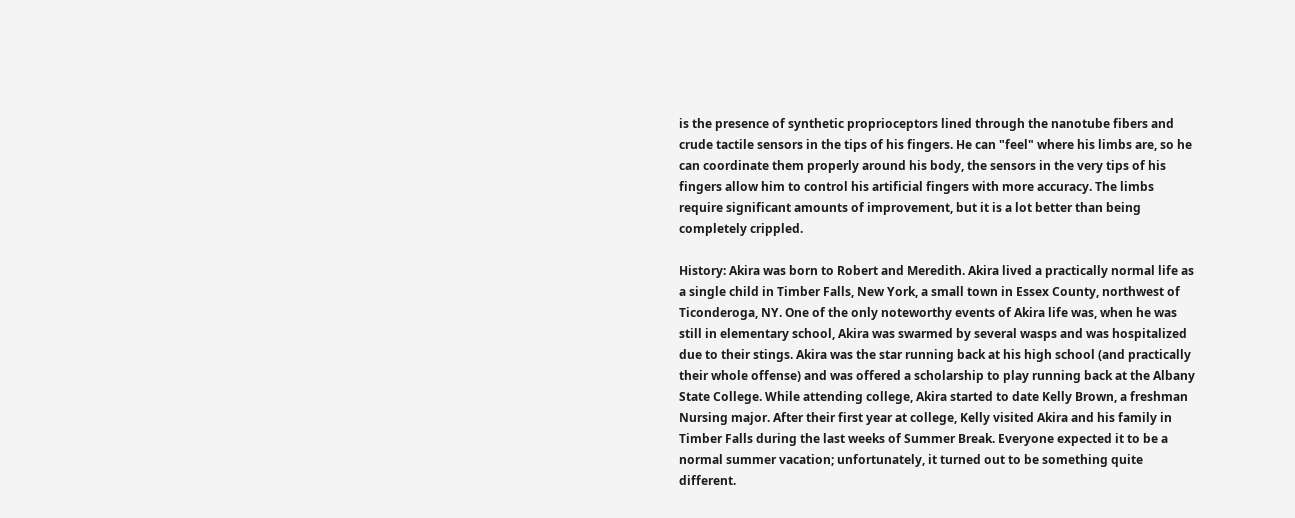is the presence of synthetic proprioceptors lined through the nanotube fibers and crude tactile sensors in the tips of his fingers. He can "feel" where his limbs are, so he can coordinate them properly around his body, the sensors in the very tips of his fingers allow him to control his artificial fingers with more accuracy. The limbs require significant amounts of improvement, but it is a lot better than being completely crippled.

History: Akira was born to Robert and Meredith. Akira lived a practically normal life as a single child in Timber Falls, New York, a small town in Essex County, northwest of Ticonderoga, NY. One of the only noteworthy events of Akira life was, when he was still in elementary school, Akira was swarmed by several wasps and was hospitalized due to their stings. Akira was the star running back at his high school (and practically their whole offense) and was offered a scholarship to play running back at the Albany State College. While attending college, Akira started to date Kelly Brown, a freshman Nursing major. After their first year at college, Kelly visited Akira and his family in Timber Falls during the last weeks of Summer Break. Everyone expected it to be a normal summer vacation; unfortunately, it turned out to be something quite different.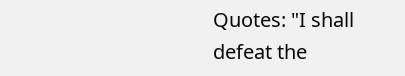Quotes: "I shall defeat the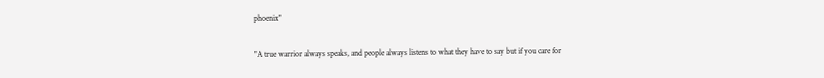phoenix"

"A true warrior always speaks, and people always listens to what they have to say but if you care for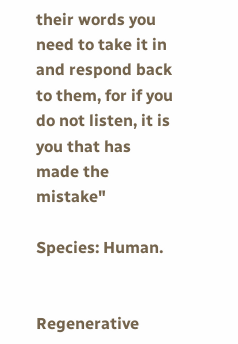their words you need to take it in and respond back to them, for if you do not listen, it is you that has made the mistake"

Species: Human.


Regenerative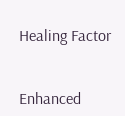Healing Factor


Enhanced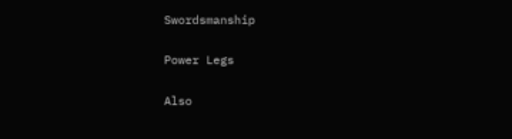Swordsmanship

Power Legs

Also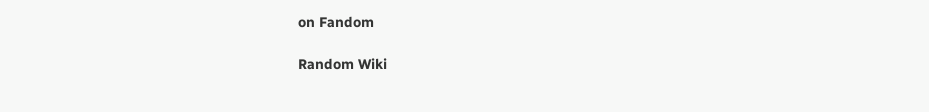on Fandom

Random Wiki